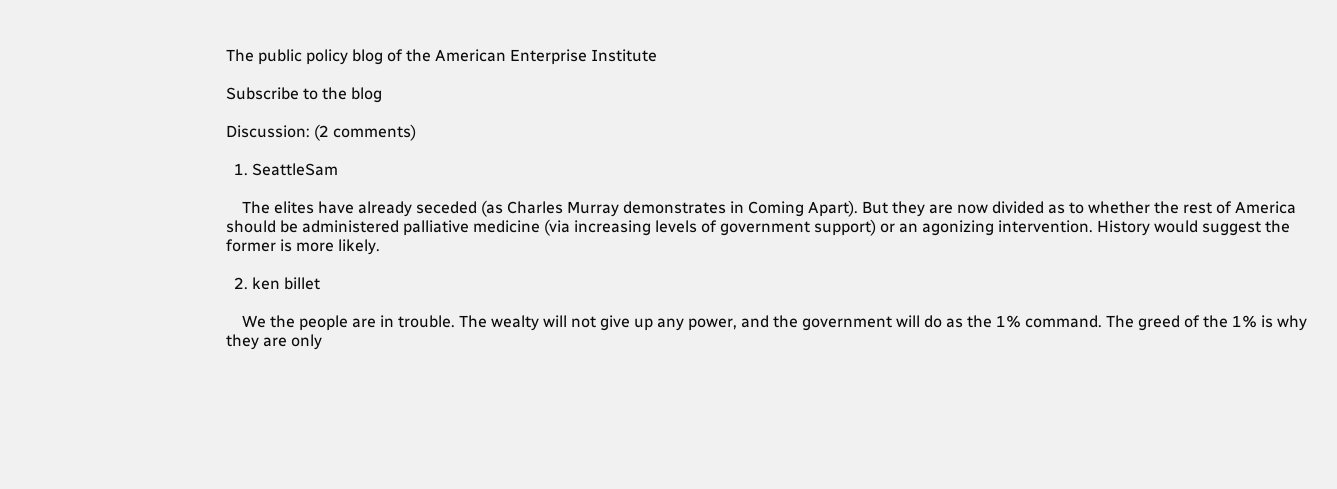The public policy blog of the American Enterprise Institute

Subscribe to the blog

Discussion: (2 comments)

  1. SeattleSam

    The elites have already seceded (as Charles Murray demonstrates in Coming Apart). But they are now divided as to whether the rest of America should be administered palliative medicine (via increasing levels of government support) or an agonizing intervention. History would suggest the former is more likely.

  2. ken billet

    We the people are in trouble. The wealty will not give up any power, and the government will do as the 1% command. The greed of the 1% is why they are only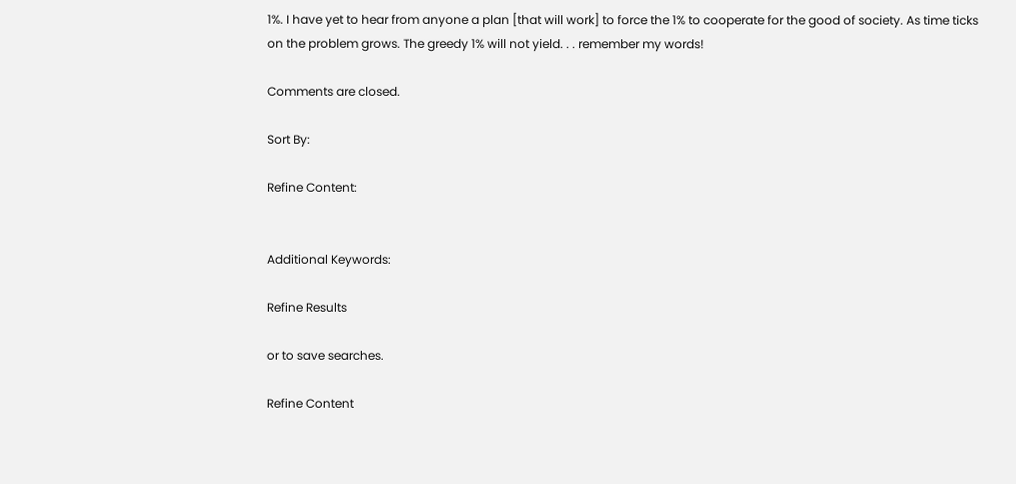1%. I have yet to hear from anyone a plan [that will work] to force the 1% to cooperate for the good of society. As time ticks on the problem grows. The greedy 1% will not yield. . . remember my words!

Comments are closed.

Sort By:

Refine Content:


Additional Keywords:

Refine Results

or to save searches.

Refine Content